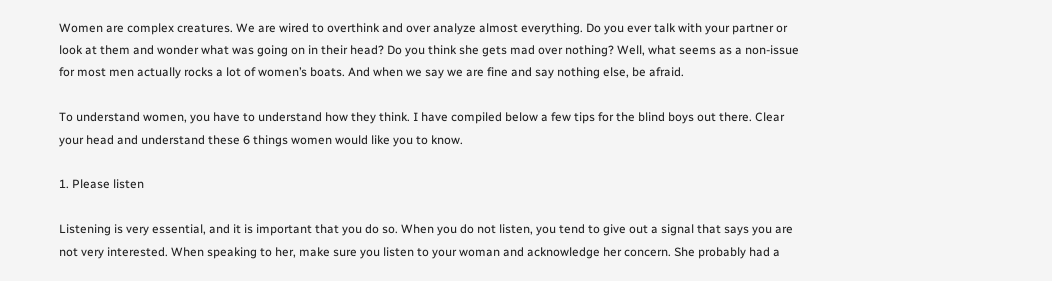Women are complex creatures. We are wired to overthink and over analyze almost everything. Do you ever talk with your partner or look at them and wonder what was going on in their head? Do you think she gets mad over nothing? Well, what seems as a non-issue for most men actually rocks a lot of women’s boats. And when we say we are fine and say nothing else, be afraid.

To understand women, you have to understand how they think. I have compiled below a few tips for the blind boys out there. Clear your head and understand these 6 things women would like you to know.

1. Please listen

Listening is very essential, and it is important that you do so. When you do not listen, you tend to give out a signal that says you are not very interested. When speaking to her, make sure you listen to your woman and acknowledge her concern. She probably had a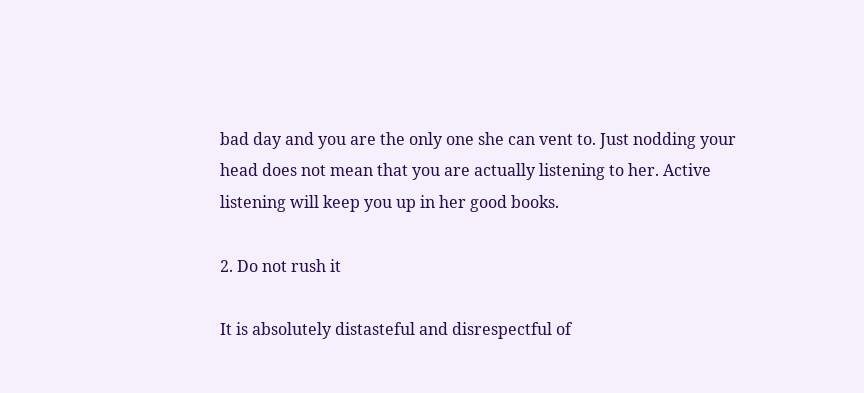bad day and you are the only one she can vent to. Just nodding your head does not mean that you are actually listening to her. Active listening will keep you up in her good books.

2. Do not rush it

It is absolutely distasteful and disrespectful of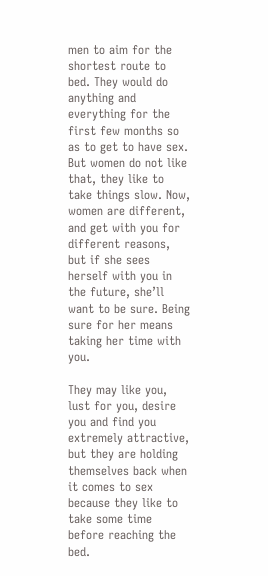men to aim for the shortest route to bed. They would do anything and everything for the first few months so as to get to have sex. But women do not like that, they like to take things slow. Now, women are different, and get with you for different reasons, but if she sees herself with you in the future, she’ll want to be sure. Being sure for her means taking her time with you.

They may like you, lust for you, desire you and find you extremely attractive, but they are holding themselves back when it comes to sex because they like to take some time before reaching the bed.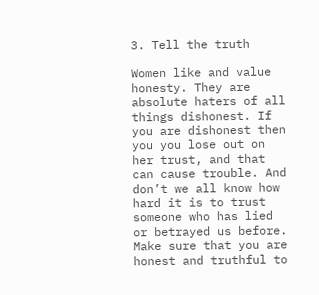3. Tell the truth

Women like and value honesty. They are absolute haters of all things dishonest. If you are dishonest then you you lose out on her trust, and that can cause trouble. And don’t we all know how hard it is to trust someone who has lied or betrayed us before. Make sure that you are honest and truthful to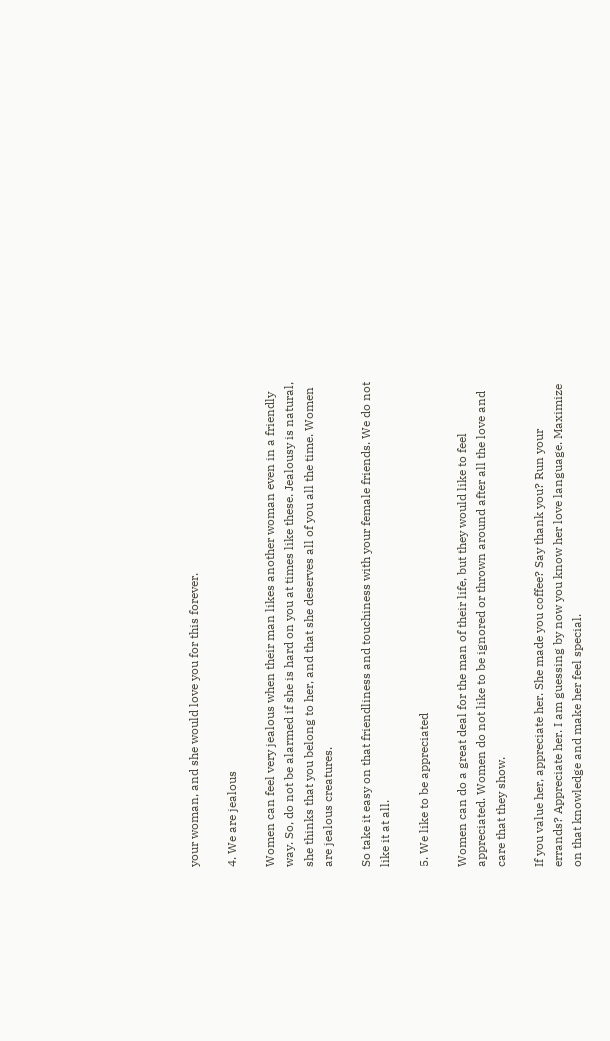your woman, and she would love you for this forever.

4. We are jealous

Women can feel very jealous when their man likes another woman even in a friendly way. So, do not be alarmed if she is hard on you at times like these. Jealousy is natural, she thinks that you belong to her, and that she deserves all of you all the time. Women are jealous creatures.

So take it easy on that friendliness and touchiness with your female friends. We do not like it at all.

5. We like to be appreciated

Women can do a great deal for the man of their life, but they would like to feel appreciated. Women do not like to be ignored or thrown around after all the love and care that they show.

If you value her, appreciate her. She made you coffee? Say thank you? Run your errands? Appreciate her. I am guessing by now you know her love language. Maximize on that knowledge and make her feel special.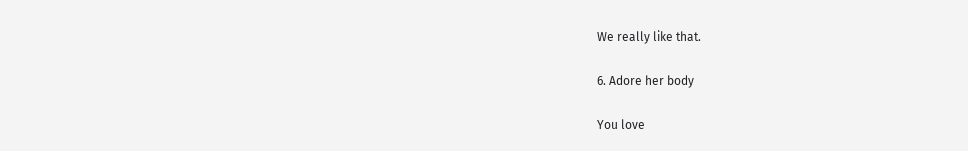We really like that.

6. Adore her body

You love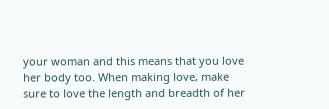your woman and this means that you love her body too. When making love, make sure to love the length and breadth of her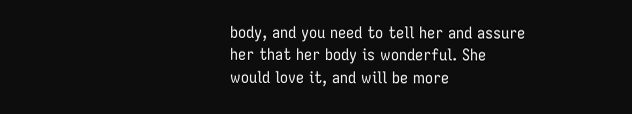body, and you need to tell her and assure her that her body is wonderful. She would love it, and will be more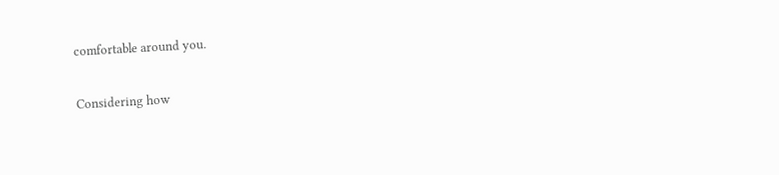comfortable around you.

Considering how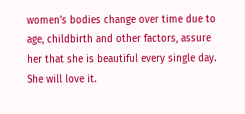women’s bodies change over time due to age, childbirth and other factors, assure her that she is beautiful every single day. She will love it.